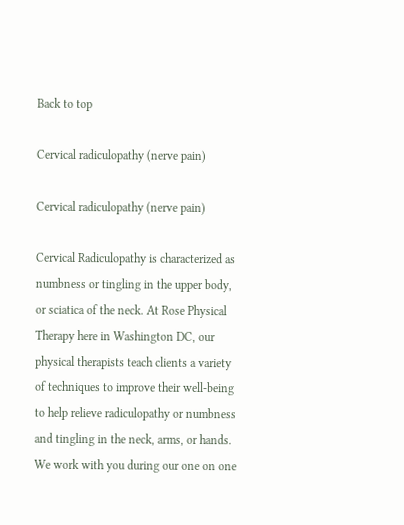Back to top

Cervical radiculopathy (nerve pain)

Cervical radiculopathy (nerve pain)

Cervical Radiculopathy is characterized as numbness or tingling in the upper body, or sciatica of the neck. At Rose Physical Therapy here in Washington DC, our physical therapists teach clients a variety of techniques to improve their well-being to help relieve radiculopathy or numbness and tingling in the neck, arms, or hands. We work with you during our one on one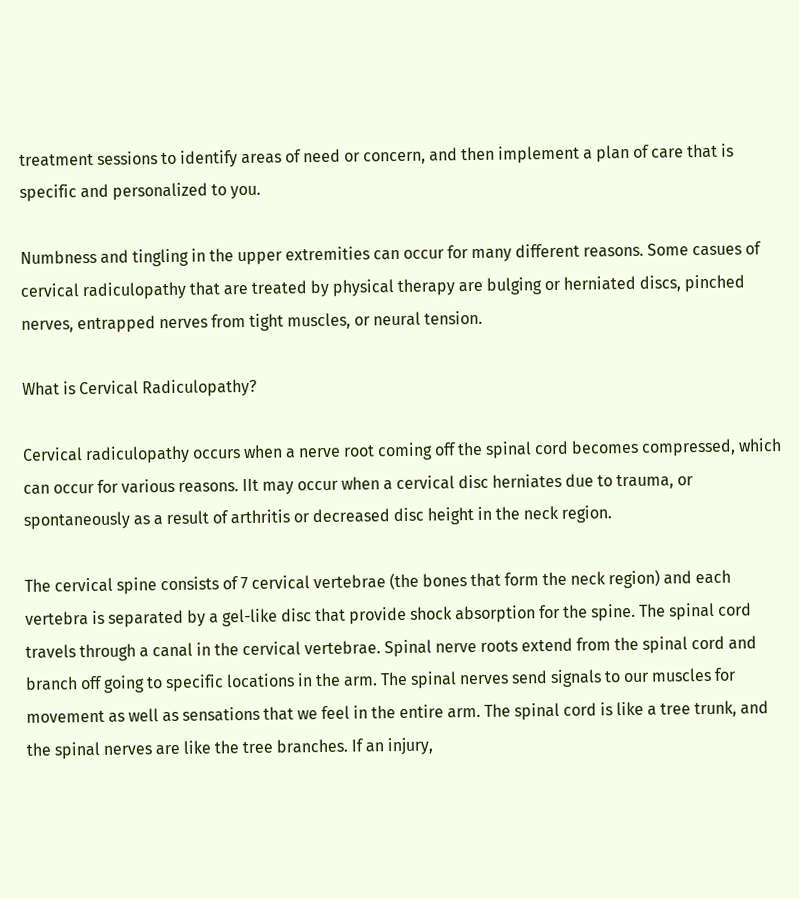treatment sessions to identify areas of need or concern, and then implement a plan of care that is specific and personalized to you.

Numbness and tingling in the upper extremities can occur for many different reasons. Some casues of cervical radiculopathy that are treated by physical therapy are bulging or herniated discs, pinched nerves, entrapped nerves from tight muscles, or neural tension.

What is Cervical Radiculopathy?

Cervical radiculopathy occurs when a nerve root coming off the spinal cord becomes compressed, which can occur for various reasons. IIt may occur when a cervical disc herniates due to trauma, or spontaneously as a result of arthritis or decreased disc height in the neck region.

The cervical spine consists of 7 cervical vertebrae (the bones that form the neck region) and each vertebra is separated by a gel-like disc that provide shock absorption for the spine. The spinal cord travels through a canal in the cervical vertebrae. Spinal nerve roots extend from the spinal cord and branch off going to specific locations in the arm. The spinal nerves send signals to our muscles for movement as well as sensations that we feel in the entire arm. The spinal cord is like a tree trunk, and the spinal nerves are like the tree branches. If an injury,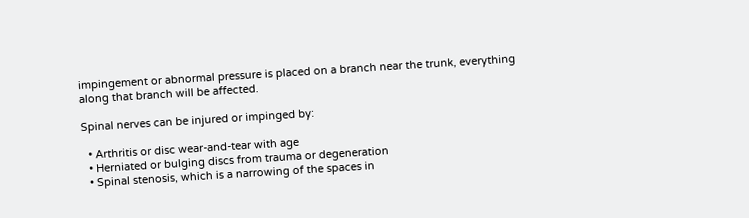impingement or abnormal pressure is placed on a branch near the trunk, everything along that branch will be affected.

Spinal nerves can be injured or impinged by:

  • Arthritis or disc wear-and-tear with age
  • Herniated or bulging discs from trauma or degeneration
  • Spinal stenosis, which is a narrowing of the spaces in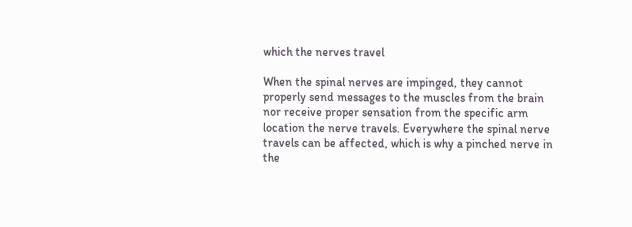which the nerves travel

When the spinal nerves are impinged, they cannot properly send messages to the muscles from the brain nor receive proper sensation from the specific arm location the nerve travels. Everywhere the spinal nerve travels can be affected, which is why a pinched nerve in the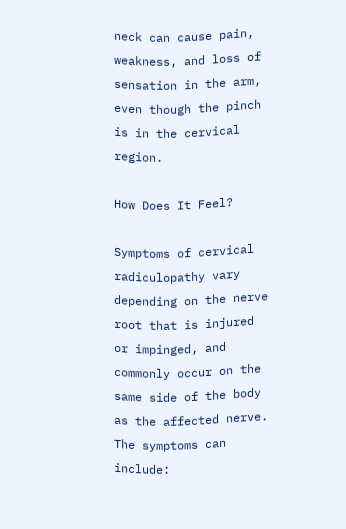neck can cause pain, weakness, and loss of sensation in the arm, even though the pinch is in the cervical region.

How Does It Feel?

Symptoms of cervical radiculopathy vary depending on the nerve root that is injured or impinged, and commonly occur on the same side of the body as the affected nerve. The symptoms can include: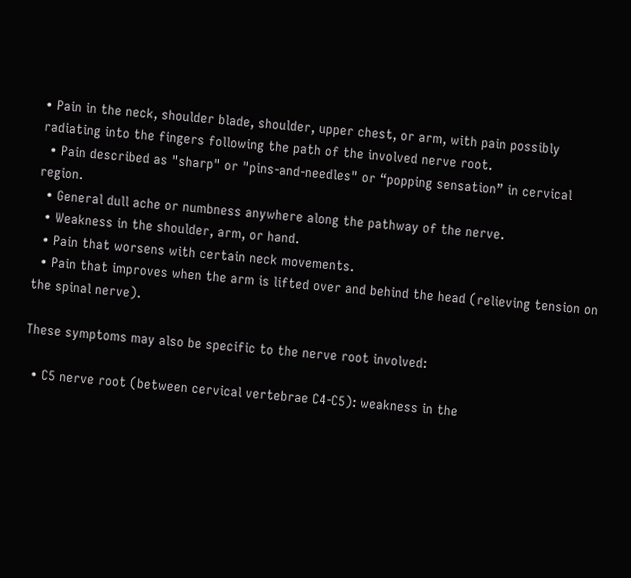• Pain in the neck, shoulder blade, shoulder, upper chest, or arm, with pain possibly radiating into the fingers following the path of the involved nerve root.
  • Pain described as "sharp" or "pins-and-needles" or “popping sensation” in cervical region.
  • General dull ache or numbness anywhere along the pathway of the nerve.
  • Weakness in the shoulder, arm, or hand.
  • Pain that worsens with certain neck movements.
  • Pain that improves when the arm is lifted over and behind the head (relieving tension on the spinal nerve).

These symptoms may also be specific to the nerve root involved:

  • C5 nerve root (between cervical vertebrae C4-C5): weakness in the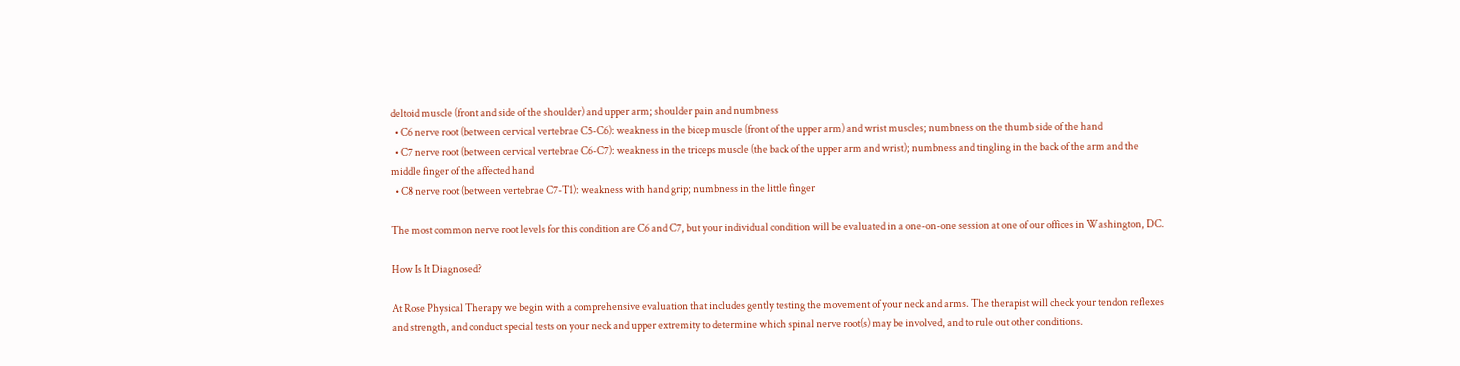deltoid muscle (front and side of the shoulder) and upper arm; shoulder pain and numbness
  • C6 nerve root (between cervical vertebrae C5-C6): weakness in the bicep muscle (front of the upper arm) and wrist muscles; numbness on the thumb side of the hand
  • C7 nerve root (between cervical vertebrae C6-C7): weakness in the triceps muscle (the back of the upper arm and wrist); numbness and tingling in the back of the arm and the middle finger of the affected hand
  • C8 nerve root (between vertebrae C7-T1): weakness with hand grip; numbness in the little finger

The most common nerve root levels for this condition are C6 and C7, but your individual condition will be evaluated in a one-on-one session at one of our offices in Washington, DC.

How Is It Diagnosed?

At Rose Physical Therapy we begin with a comprehensive evaluation that includes gently testing the movement of your neck and arms. The therapist will check your tendon reflexes and strength, and conduct special tests on your neck and upper extremity to determine which spinal nerve root(s) may be involved, and to rule out other conditions.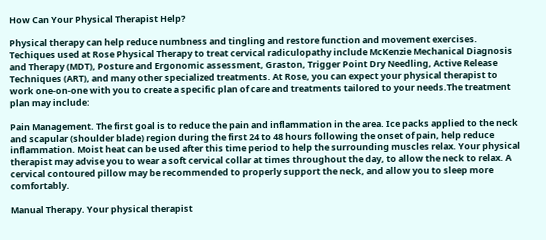How Can Your Physical Therapist Help?

Physical therapy can help reduce numbness and tingling and restore function and movement exercises. Techiques used at Rose Physical Therapy to treat cervical radiculopathy include McKenzie Mechanical Diagnosis and Therapy (MDT), Posture and Ergonomic assessment, Graston, Trigger Point Dry Needling, Active Release Techniques (ART), and many other specialized treatments. At Rose, you can expect your physical therapist to work one-on-one with you to create a specific plan of care and treatments tailored to your needs.The treatment plan may include:

Pain Management. The first goal is to reduce the pain and inflammation in the area. Ice packs applied to the neck and scapular (shoulder blade) region during the first 24 to 48 hours following the onset of pain, help reduce inflammation. Moist heat can be used after this time period to help the surrounding muscles relax. Your physical therapist may advise you to wear a soft cervical collar at times throughout the day, to allow the neck to relax. A cervical contoured pillow may be recommended to properly support the neck, and allow you to sleep more comfortably.

Manual Therapy. Your physical therapist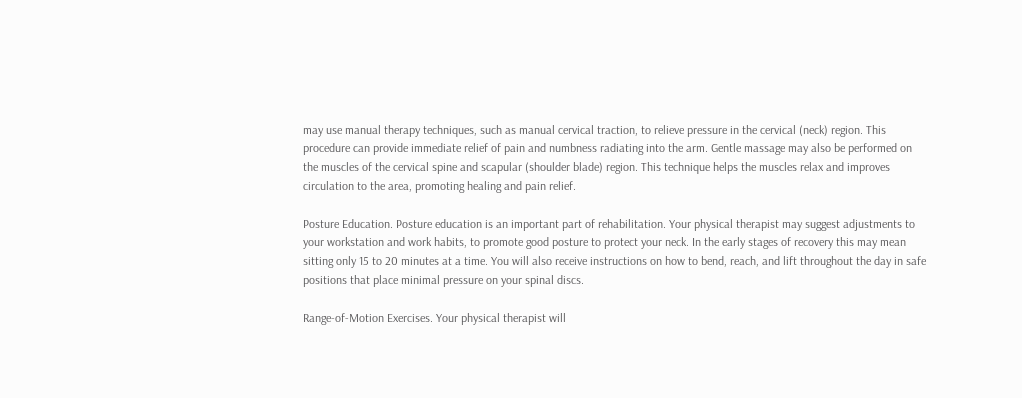may use manual therapy techniques, such as manual cervical traction, to relieve pressure in the cervical (neck) region. This procedure can provide immediate relief of pain and numbness radiating into the arm. Gentle massage may also be performed on the muscles of the cervical spine and scapular (shoulder blade) region. This technique helps the muscles relax and improves circulation to the area, promoting healing and pain relief.

Posture Education. Posture education is an important part of rehabilitation. Your physical therapist may suggest adjustments to your workstation and work habits, to promote good posture to protect your neck. In the early stages of recovery this may mean sitting only 15 to 20 minutes at a time. You will also receive instructions on how to bend, reach, and lift throughout the day in safe positions that place minimal pressure on your spinal discs.

Range-of-Motion Exercises. Your physical therapist will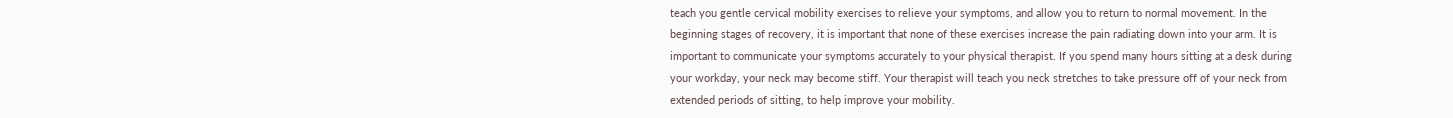teach you gentle cervical mobility exercises to relieve your symptoms, and allow you to return to normal movement. In the beginning stages of recovery, it is important that none of these exercises increase the pain radiating down into your arm. It is important to communicate your symptoms accurately to your physical therapist. If you spend many hours sitting at a desk during your workday, your neck may become stiff. Your therapist will teach you neck stretches to take pressure off of your neck from extended periods of sitting, to help improve your mobility.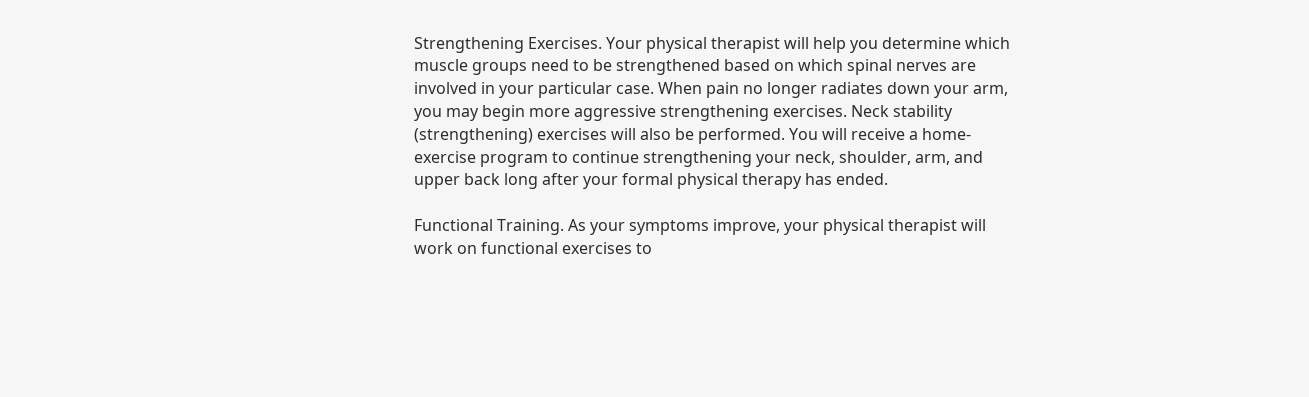Strengthening Exercises. Your physical therapist will help you determine which muscle groups need to be strengthened based on which spinal nerves are involved in your particular case. When pain no longer radiates down your arm, you may begin more aggressive strengthening exercises. Neck stability (strengthening) exercises will also be performed. You will receive a home-exercise program to continue strengthening your neck, shoulder, arm, and upper back long after your formal physical therapy has ended.

Functional Training. As your symptoms improve, your physical therapist will work on functional exercises to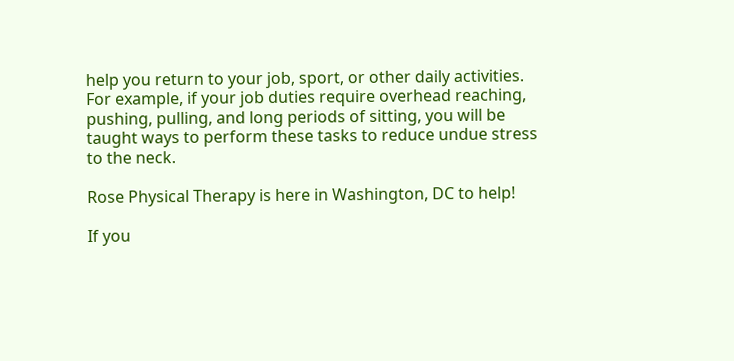help you return to your job, sport, or other daily activities. For example, if your job duties require overhead reaching, pushing, pulling, and long periods of sitting, you will be taught ways to perform these tasks to reduce undue stress to the neck.

Rose Physical Therapy is here in Washington, DC to help!

If you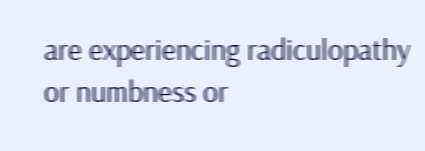are experiencing radiculopathy or numbness or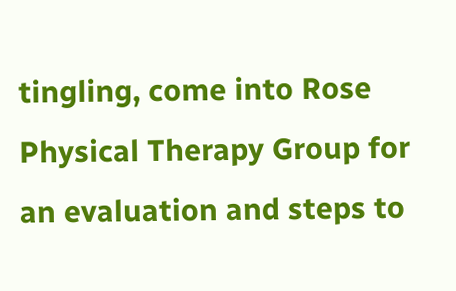tingling, come into Rose Physical Therapy Group for an evaluation and steps to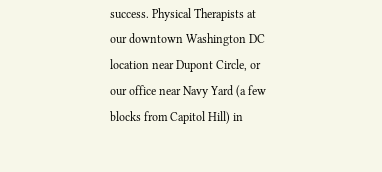success. Physical Therapists at our downtown Washington DC location near Dupont Circle, or our office near Navy Yard (a few blocks from Capitol Hill) in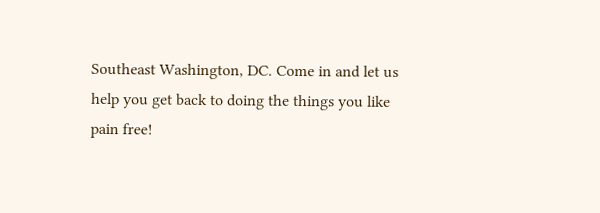Southeast Washington, DC. Come in and let us help you get back to doing the things you like pain free!